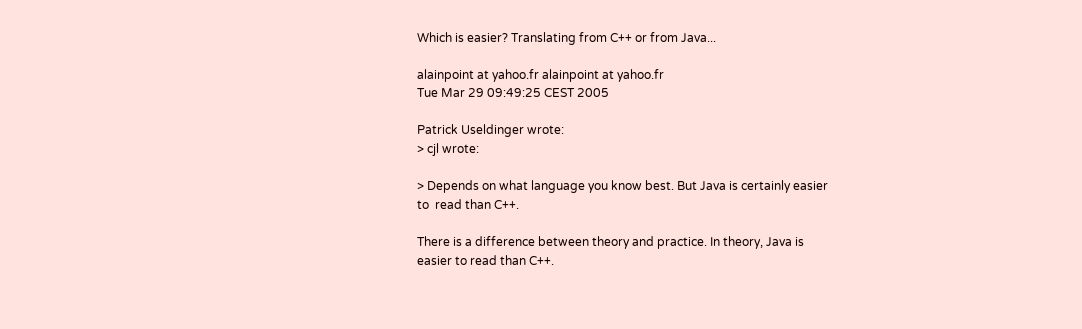Which is easier? Translating from C++ or from Java...

alainpoint at yahoo.fr alainpoint at yahoo.fr
Tue Mar 29 09:49:25 CEST 2005

Patrick Useldinger wrote:
> cjl wrote:

> Depends on what language you know best. But Java is certainly easier
to  read than C++.

There is a difference between theory and practice. In theory, Java is
easier to read than C++.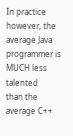In practice however, the average Java programmer is MUCH less talented
than the average C++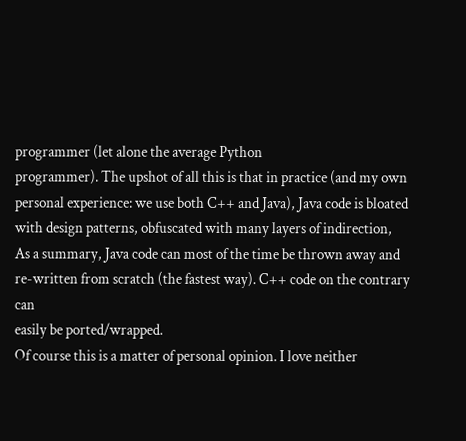programmer (let alone the average Python
programmer). The upshot of all this is that in practice (and my own
personal experience: we use both C++ and Java), Java code is bloated
with design patterns, obfuscated with many layers of indirection,
As a summary, Java code can most of the time be thrown away and
re-written from scratch (the fastest way). C++ code on the contrary can
easily be ported/wrapped.
Of course this is a matter of personal opinion. I love neither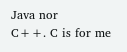Java nor
C++. C is for me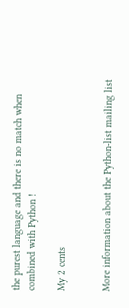the purest language and there is no match when
combined with Python !

My 2 cents


More information about the Python-list mailing list